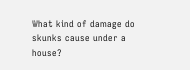What kind of damage do skunks cause under a house?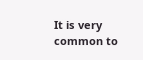It is very common to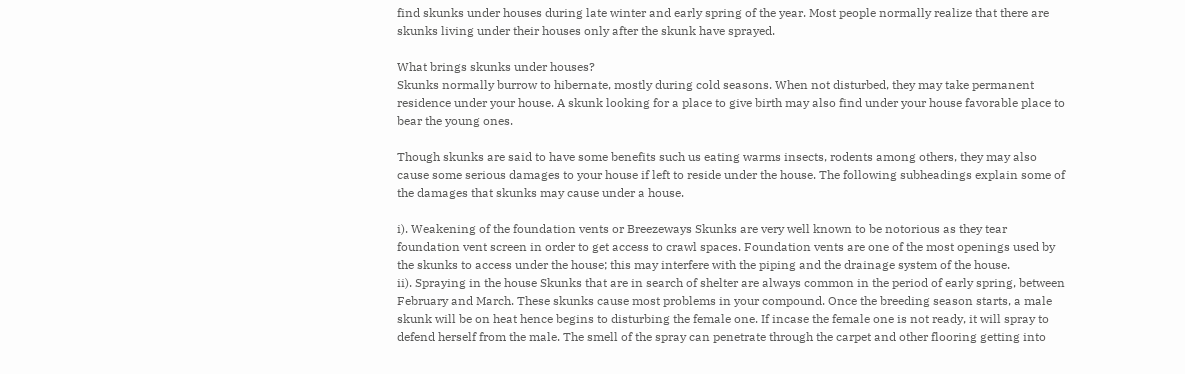find skunks under houses during late winter and early spring of the year. Most people normally realize that there are skunks living under their houses only after the skunk have sprayed.

What brings skunks under houses?
Skunks normally burrow to hibernate, mostly during cold seasons. When not disturbed, they may take permanent residence under your house. A skunk looking for a place to give birth may also find under your house favorable place to bear the young ones.

Though skunks are said to have some benefits such us eating warms insects, rodents among others, they may also cause some serious damages to your house if left to reside under the house. The following subheadings explain some of the damages that skunks may cause under a house.

i). Weakening of the foundation vents or Breezeways Skunks are very well known to be notorious as they tear foundation vent screen in order to get access to crawl spaces. Foundation vents are one of the most openings used by the skunks to access under the house; this may interfere with the piping and the drainage system of the house.
ii). Spraying in the house Skunks that are in search of shelter are always common in the period of early spring, between February and March. These skunks cause most problems in your compound. Once the breeding season starts, a male skunk will be on heat hence begins to disturbing the female one. If incase the female one is not ready, it will spray to defend herself from the male. The smell of the spray can penetrate through the carpet and other flooring getting into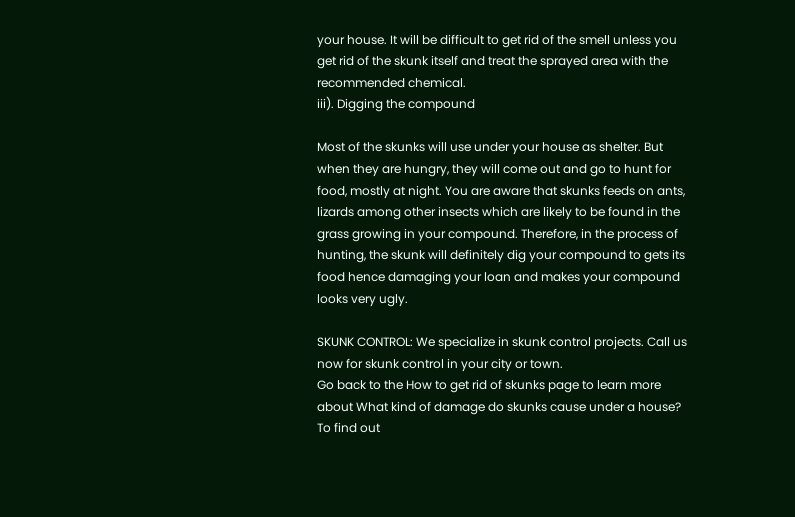your house. It will be difficult to get rid of the smell unless you get rid of the skunk itself and treat the sprayed area with the recommended chemical.
iii). Digging the compound

Most of the skunks will use under your house as shelter. But when they are hungry, they will come out and go to hunt for food, mostly at night. You are aware that skunks feeds on ants, lizards among other insects which are likely to be found in the grass growing in your compound. Therefore, in the process of hunting, the skunk will definitely dig your compound to gets its food hence damaging your loan and makes your compound looks very ugly.

SKUNK CONTROL: We specialize in skunk control projects. Call us now for skunk control in your city or town.
Go back to the How to get rid of skunks page to learn more about What kind of damage do skunks cause under a house?
To find out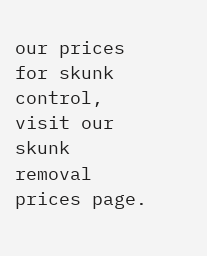our prices for skunk control, visit our skunk removal prices page.